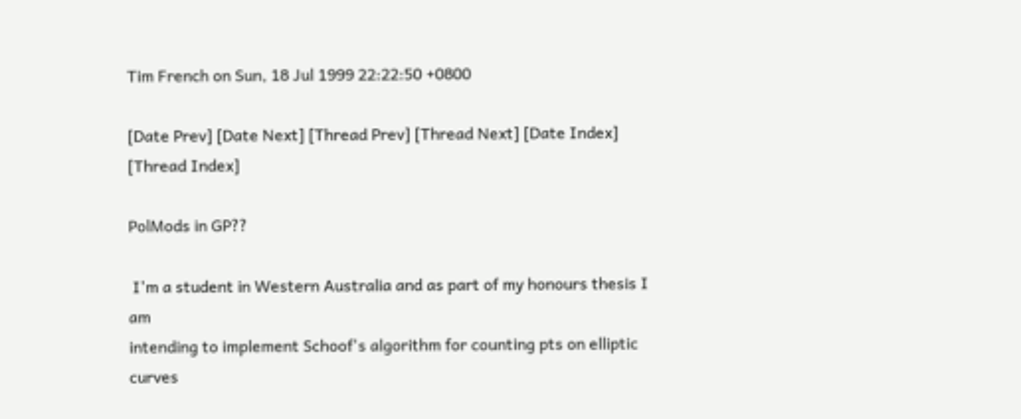Tim French on Sun, 18 Jul 1999 22:22:50 +0800

[Date Prev] [Date Next] [Thread Prev] [Thread Next] [Date Index] [Thread Index]

PolMods in GP??

 I'm a student in Western Australia and as part of my honours thesis I am
intending to implement Schoof's algorithm for counting pts on elliptic
curves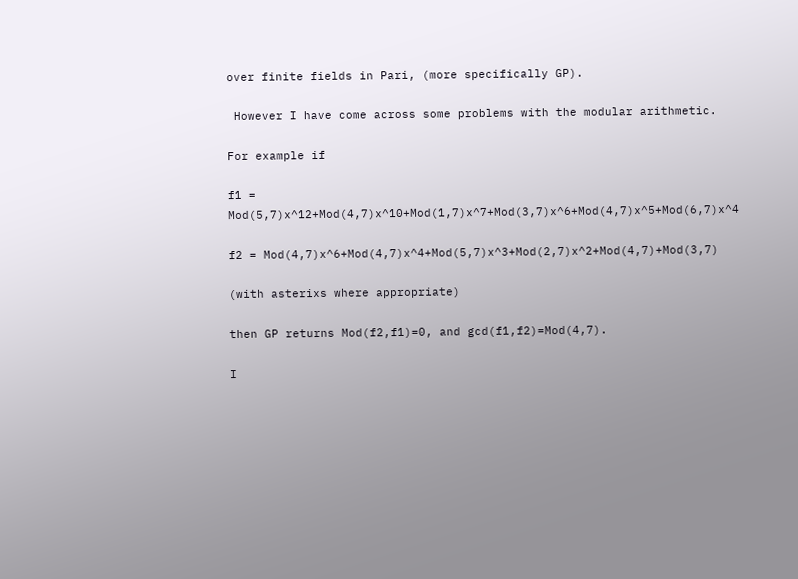over finite fields in Pari, (more specifically GP).

 However I have come across some problems with the modular arithmetic.

For example if

f1 = Mod(5,7)x^12+Mod(4,7)x^10+Mod(1,7)x^7+Mod(3,7)x^6+Mod(4,7)x^5+Mod(6,7)x^4

f2 = Mod(4,7)x^6+Mod(4,7)x^4+Mod(5,7)x^3+Mod(2,7)x^2+Mod(4,7)+Mod(3,7)

(with asterixs where appropriate)

then GP returns Mod(f2,f1)=0, and gcd(f1,f2)=Mod(4,7).

I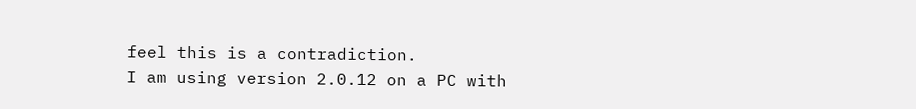feel this is a contradiction.
I am using version 2.0.12 on a PC with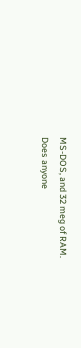MS-DOS, and 32 meg of RAM.
Does anyone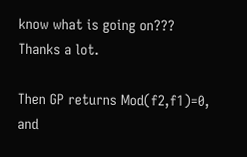know what is going on???
Thanks a lot.

Then GP returns Mod(f2,f1)=0, and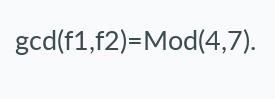gcd(f1,f2)=Mod(4,7).